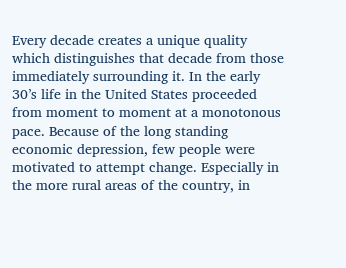Every decade creates a unique quality which distinguishes that decade from those immediately surrounding it. In the early 30’s life in the United States proceeded from moment to moment at a monotonous pace. Because of the long standing economic depression, few people were motivated to attempt change. Especially in the more rural areas of the country, in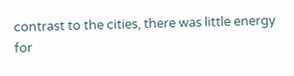contrast to the cities, there was little energy for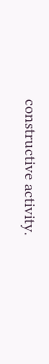constructive activity.